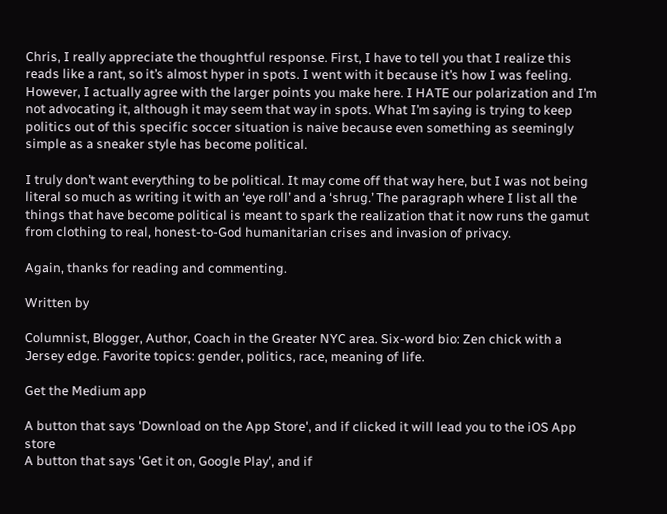Chris, I really appreciate the thoughtful response. First, I have to tell you that I realize this reads like a rant, so it’s almost hyper in spots. I went with it because it’s how I was feeling. However, I actually agree with the larger points you make here. I HATE our polarization and I’m not advocating it, although it may seem that way in spots. What I’m saying is trying to keep politics out of this specific soccer situation is naive because even something as seemingly simple as a sneaker style has become political.

I truly don’t want everything to be political. It may come off that way here, but I was not being literal so much as writing it with an ‘eye roll’ and a ‘shrug.’ The paragraph where I list all the things that have become political is meant to spark the realization that it now runs the gamut from clothing to real, honest-to-God humanitarian crises and invasion of privacy.

Again, thanks for reading and commenting.

Written by

Columnist, Blogger, Author, Coach in the Greater NYC area. Six-word bio: Zen chick with a Jersey edge. Favorite topics: gender, politics, race, meaning of life.

Get the Medium app

A button that says 'Download on the App Store', and if clicked it will lead you to the iOS App store
A button that says 'Get it on, Google Play', and if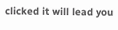clicked it will lead you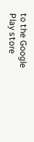to the Google Play store